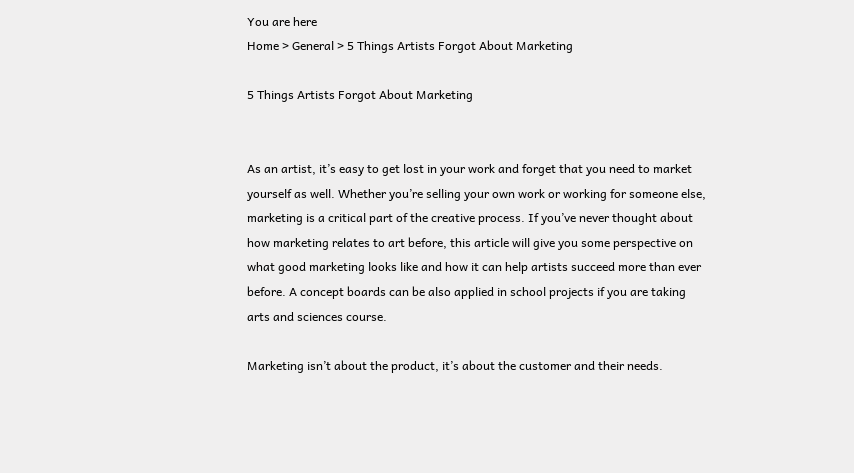You are here
Home > General > 5 Things Artists Forgot About Marketing

5 Things Artists Forgot About Marketing


As an artist, it’s easy to get lost in your work and forget that you need to market yourself as well. Whether you’re selling your own work or working for someone else, marketing is a critical part of the creative process. If you’ve never thought about how marketing relates to art before, this article will give you some perspective on what good marketing looks like and how it can help artists succeed more than ever before. A concept boards can be also applied in school projects if you are taking arts and sciences course.

Marketing isn’t about the product, it’s about the customer and their needs.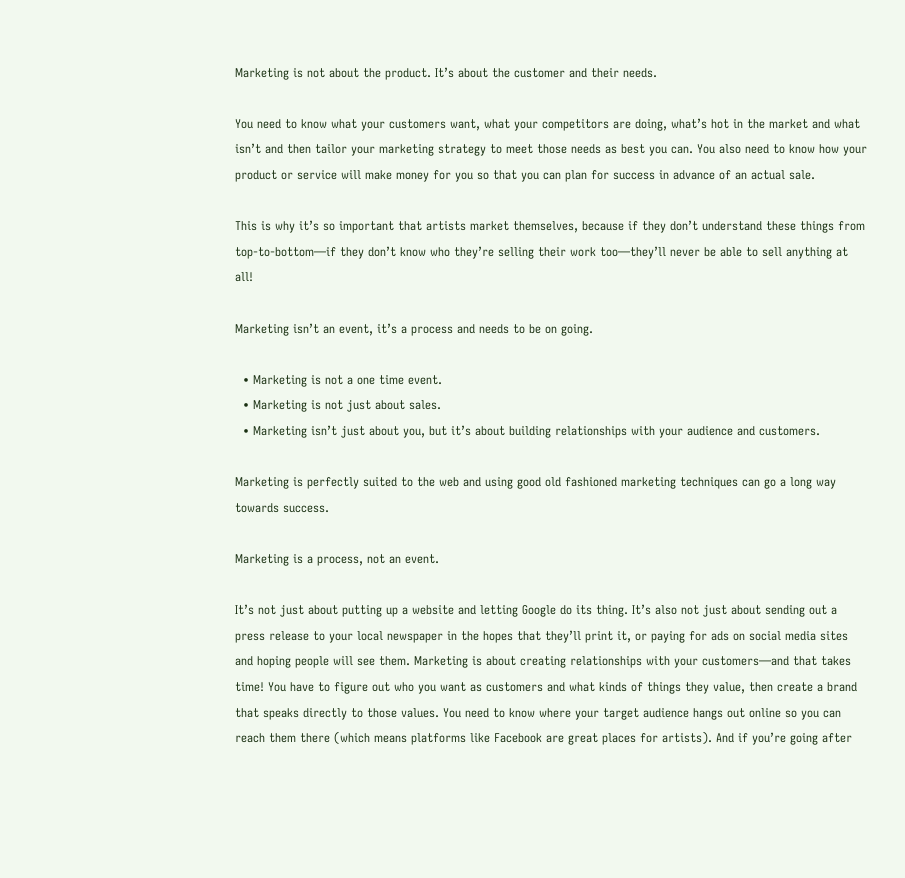Marketing is not about the product. It’s about the customer and their needs.

You need to know what your customers want, what your competitors are doing, what’s hot in the market and what isn’t and then tailor your marketing strategy to meet those needs as best you can. You also need to know how your product or service will make money for you so that you can plan for success in advance of an actual sale.

This is why it’s so important that artists market themselves, because if they don’t understand these things from top-to-bottom—if they don’t know who they’re selling their work too—they’ll never be able to sell anything at all!

Marketing isn’t an event, it’s a process and needs to be on going.

  • Marketing is not a one time event.
  • Marketing is not just about sales.
  • Marketing isn’t just about you, but it’s about building relationships with your audience and customers.

Marketing is perfectly suited to the web and using good old fashioned marketing techniques can go a long way towards success.

Marketing is a process, not an event.

It’s not just about putting up a website and letting Google do its thing. It’s also not just about sending out a press release to your local newspaper in the hopes that they’ll print it, or paying for ads on social media sites and hoping people will see them. Marketing is about creating relationships with your customers—and that takes time! You have to figure out who you want as customers and what kinds of things they value, then create a brand that speaks directly to those values. You need to know where your target audience hangs out online so you can reach them there (which means platforms like Facebook are great places for artists). And if you’re going after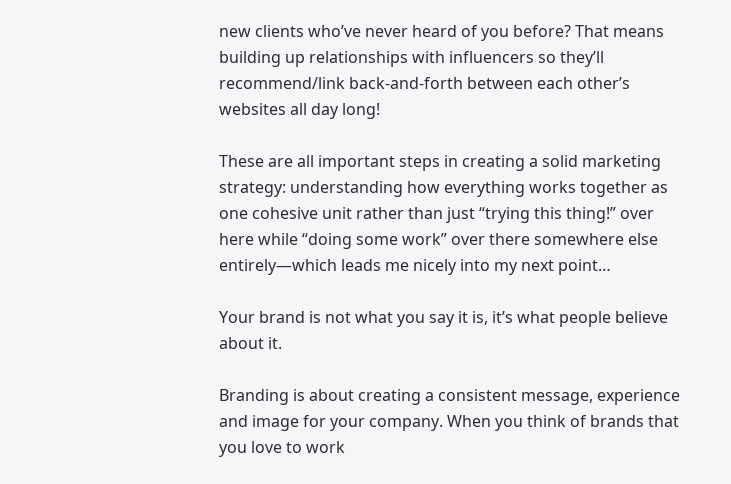new clients who’ve never heard of you before? That means building up relationships with influencers so they’ll recommend/link back-and-forth between each other’s websites all day long!

These are all important steps in creating a solid marketing strategy: understanding how everything works together as one cohesive unit rather than just “trying this thing!” over here while “doing some work” over there somewhere else entirely—which leads me nicely into my next point…

Your brand is not what you say it is, it’s what people believe about it.

Branding is about creating a consistent message, experience and image for your company. When you think of brands that you love to work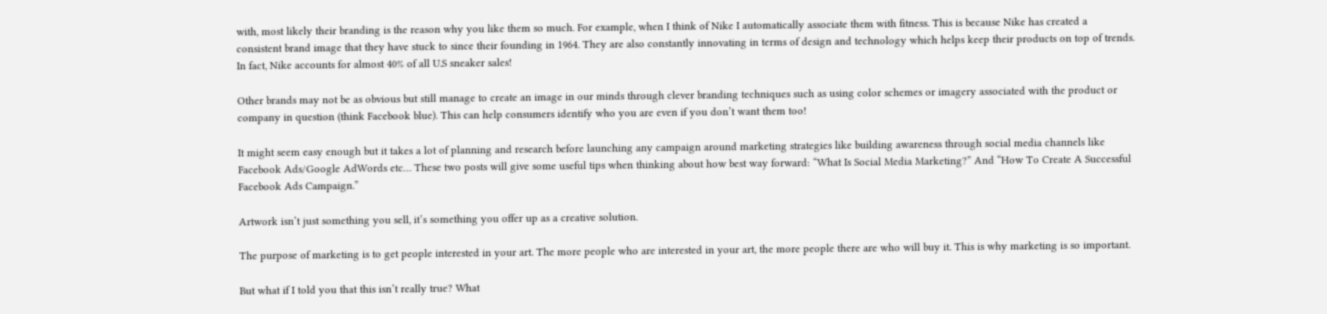with, most likely their branding is the reason why you like them so much. For example, when I think of Nike I automatically associate them with fitness. This is because Nike has created a consistent brand image that they have stuck to since their founding in 1964. They are also constantly innovating in terms of design and technology which helps keep their products on top of trends. In fact, Nike accounts for almost 40% of all U.S sneaker sales!

Other brands may not be as obvious but still manage to create an image in our minds through clever branding techniques such as using color schemes or imagery associated with the product or company in question (think Facebook blue). This can help consumers identify who you are even if you don’t want them too!

It might seem easy enough but it takes a lot of planning and research before launching any campaign around marketing strategies like building awareness through social media channels like Facebook Ads/Google AdWords etc… These two posts will give some useful tips when thinking about how best way forward: “What Is Social Media Marketing?” And “How To Create A Successful Facebook Ads Campaign.”

Artwork isn’t just something you sell, it’s something you offer up as a creative solution.

The purpose of marketing is to get people interested in your art. The more people who are interested in your art, the more people there are who will buy it. This is why marketing is so important.

But what if I told you that this isn’t really true? What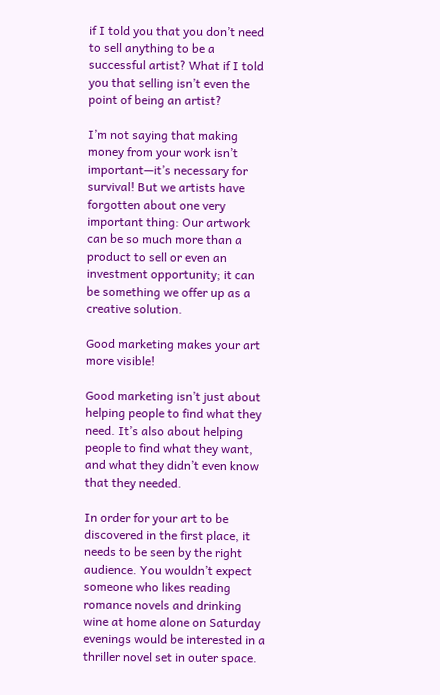if I told you that you don’t need to sell anything to be a successful artist? What if I told you that selling isn’t even the point of being an artist?

I’m not saying that making money from your work isn’t important—it’s necessary for survival! But we artists have forgotten about one very important thing: Our artwork can be so much more than a product to sell or even an investment opportunity; it can be something we offer up as a creative solution.

Good marketing makes your art more visible!

Good marketing isn’t just about helping people to find what they need. It’s also about helping people to find what they want, and what they didn’t even know that they needed.

In order for your art to be discovered in the first place, it needs to be seen by the right audience. You wouldn’t expect someone who likes reading romance novels and drinking wine at home alone on Saturday evenings would be interested in a thriller novel set in outer space.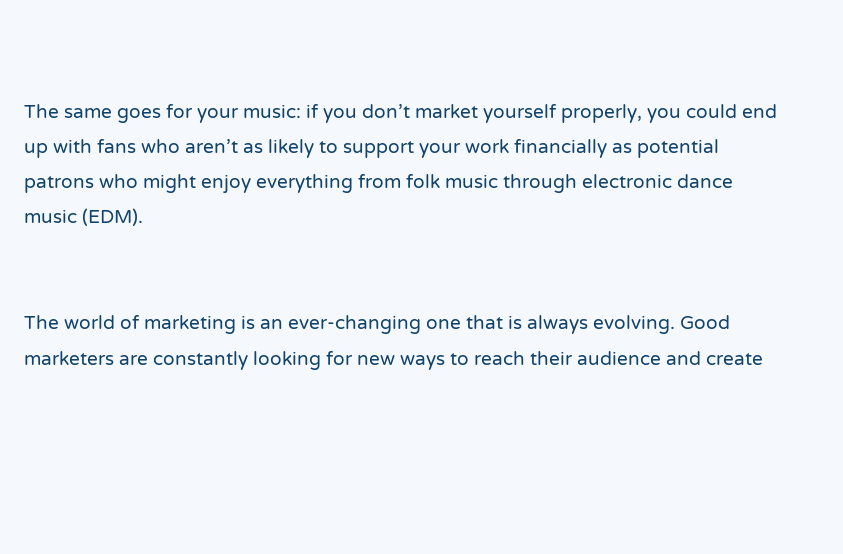The same goes for your music: if you don’t market yourself properly, you could end up with fans who aren’t as likely to support your work financially as potential patrons who might enjoy everything from folk music through electronic dance music (EDM).


The world of marketing is an ever-changing one that is always evolving. Good marketers are constantly looking for new ways to reach their audience and create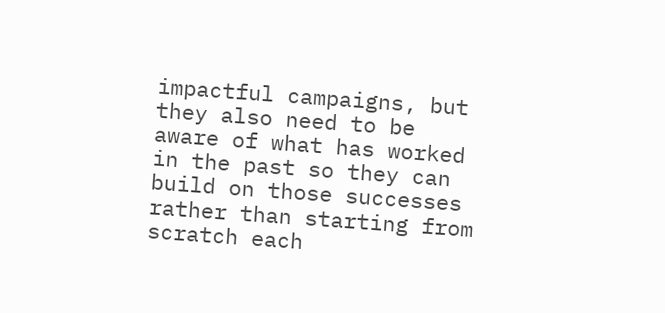impactful campaigns, but they also need to be aware of what has worked in the past so they can build on those successes rather than starting from scratch each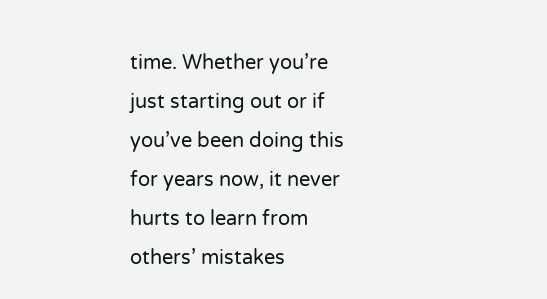time. Whether you’re just starting out or if you’ve been doing this for years now, it never hurts to learn from others’ mistakes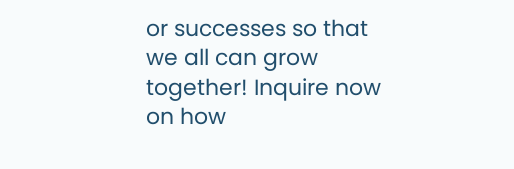or successes so that we all can grow together! Inquire now on how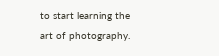to start learning the art of photography.